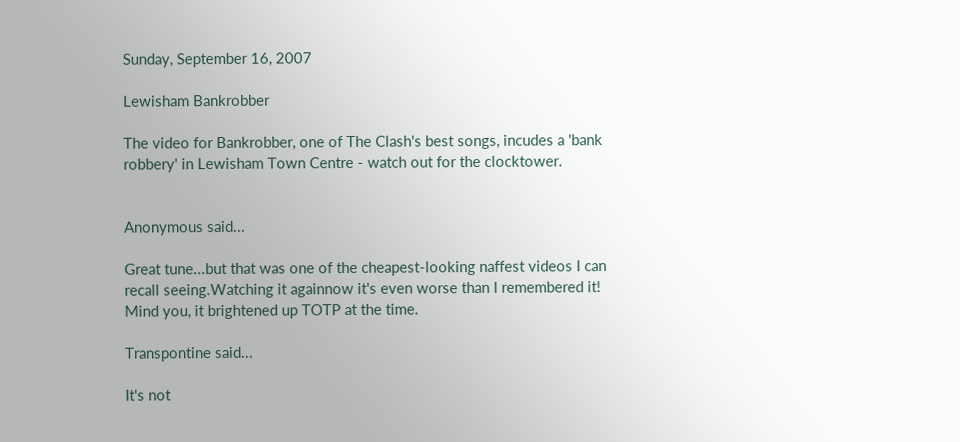Sunday, September 16, 2007

Lewisham Bankrobber

The video for Bankrobber, one of The Clash's best songs, incudes a 'bank robbery' in Lewisham Town Centre - watch out for the clocktower.


Anonymous said...

Great tune...but that was one of the cheapest-looking naffest videos I can recall seeing.Watching it againnow it's even worse than I remembered it! Mind you, it brightened up TOTP at the time.

Transpontine said...

It's not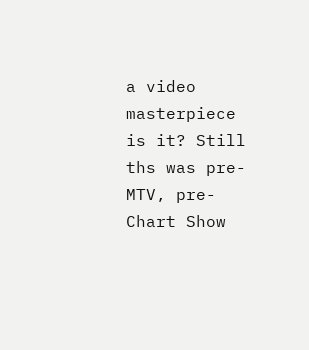a video masterpiece is it? Still ths was pre-MTV, pre-Chart Show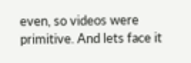even, so videos were primitive. And lets face it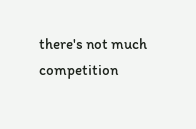there's not much competition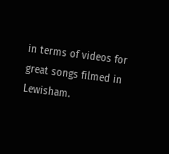in terms of videos for great songs filmed in Lewisham.